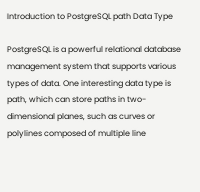Introduction to PostgreSQL path Data Type

PostgreSQL is a powerful relational database management system that supports various types of data. One interesting data type is path, which can store paths in two-dimensional planes, such as curves or polylines composed of multiple line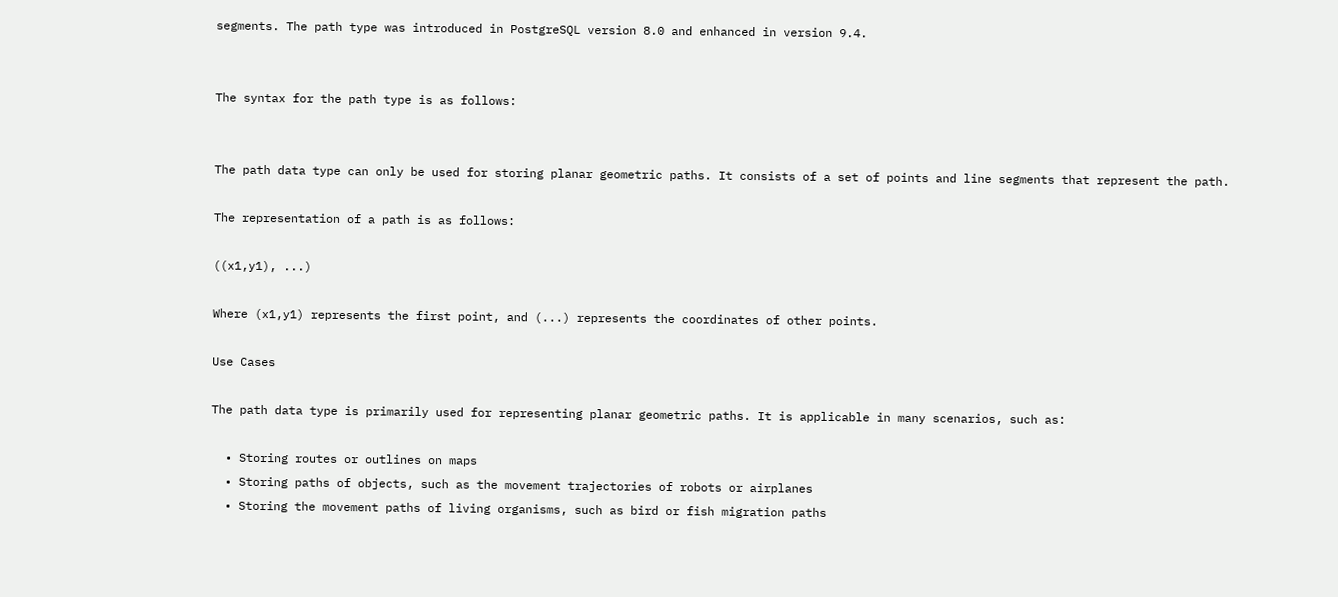segments. The path type was introduced in PostgreSQL version 8.0 and enhanced in version 9.4.


The syntax for the path type is as follows:


The path data type can only be used for storing planar geometric paths. It consists of a set of points and line segments that represent the path.

The representation of a path is as follows:

((x1,y1), ...)

Where (x1,y1) represents the first point, and (...) represents the coordinates of other points.

Use Cases

The path data type is primarily used for representing planar geometric paths. It is applicable in many scenarios, such as:

  • Storing routes or outlines on maps
  • Storing paths of objects, such as the movement trajectories of robots or airplanes
  • Storing the movement paths of living organisms, such as bird or fish migration paths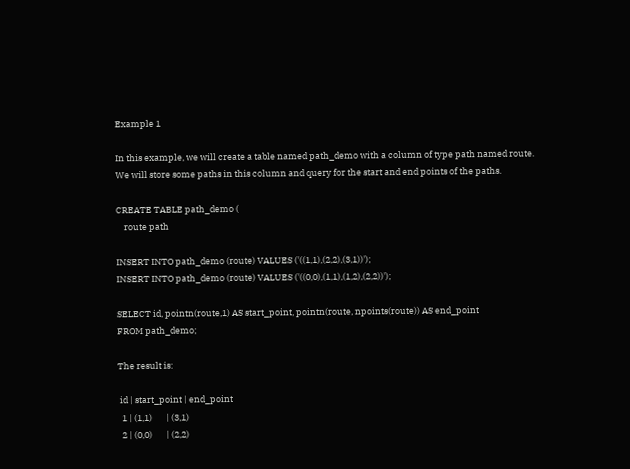Example 1

In this example, we will create a table named path_demo with a column of type path named route. We will store some paths in this column and query for the start and end points of the paths.

CREATE TABLE path_demo (
    route path

INSERT INTO path_demo (route) VALUES ('((1,1),(2,2),(3,1))');
INSERT INTO path_demo (route) VALUES ('((0,0),(1,1),(1,2),(2,2))');

SELECT id, pointn(route,1) AS start_point, pointn(route, npoints(route)) AS end_point
FROM path_demo;

The result is:

 id | start_point | end_point
  1 | (1,1)       | (3,1)
  2 | (0,0)       | (2,2)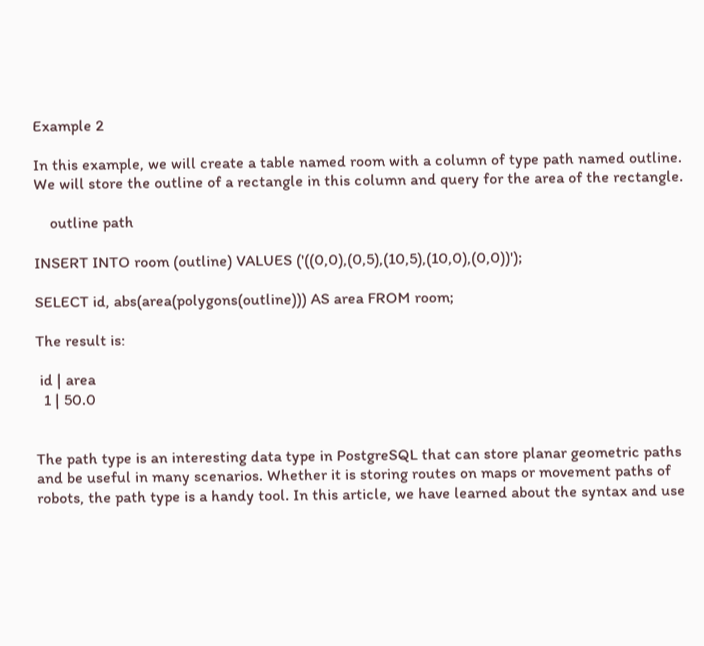Example 2

In this example, we will create a table named room with a column of type path named outline. We will store the outline of a rectangle in this column and query for the area of the rectangle.

    outline path

INSERT INTO room (outline) VALUES ('((0,0),(0,5),(10,5),(10,0),(0,0))');

SELECT id, abs(area(polygons(outline))) AS area FROM room;

The result is:

 id | area
  1 | 50.0


The path type is an interesting data type in PostgreSQL that can store planar geometric paths and be useful in many scenarios. Whether it is storing routes on maps or movement paths of robots, the path type is a handy tool. In this article, we have learned about the syntax and use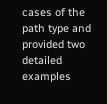cases of the path type and provided two detailed examples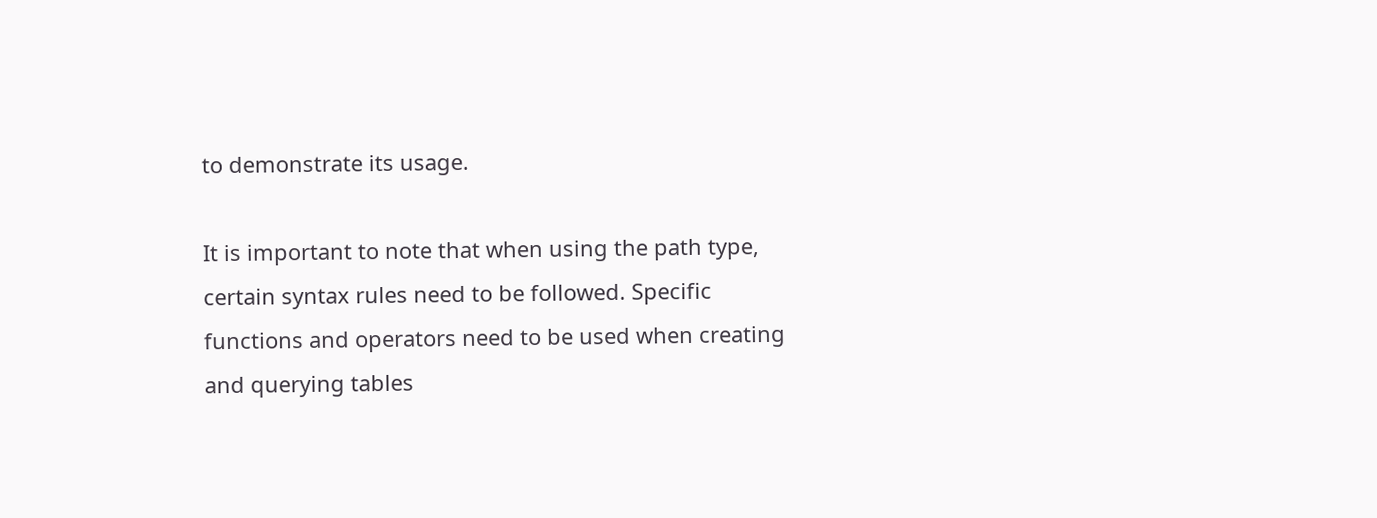to demonstrate its usage.

It is important to note that when using the path type, certain syntax rules need to be followed. Specific functions and operators need to be used when creating and querying tables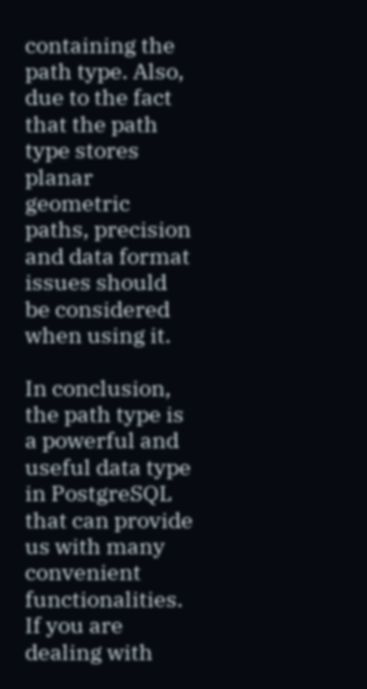containing the path type. Also, due to the fact that the path type stores planar geometric paths, precision and data format issues should be considered when using it.

In conclusion, the path type is a powerful and useful data type in PostgreSQL that can provide us with many convenient functionalities. If you are dealing with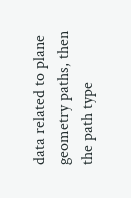data related to plane geometry paths, then the path type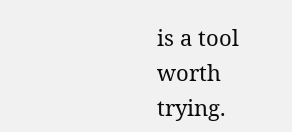is a tool worth trying.